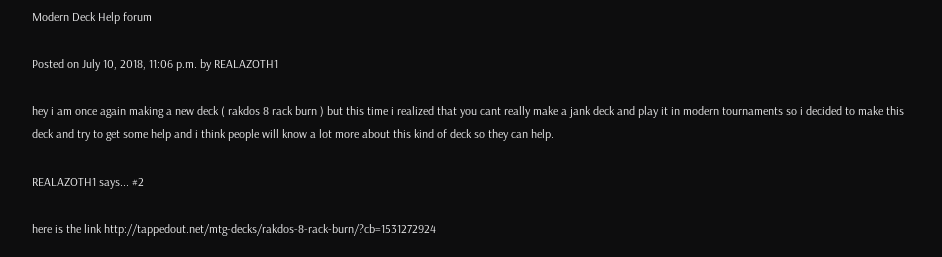Modern Deck Help forum

Posted on July 10, 2018, 11:06 p.m. by REALAZOTH1

hey i am once again making a new deck ( rakdos 8 rack burn ) but this time i realized that you cant really make a jank deck and play it in modern tournaments so i decided to make this deck and try to get some help and i think people will know a lot more about this kind of deck so they can help.

REALAZOTH1 says... #2

here is the link http://tappedout.net/mtg-decks/rakdos-8-rack-burn/?cb=1531272924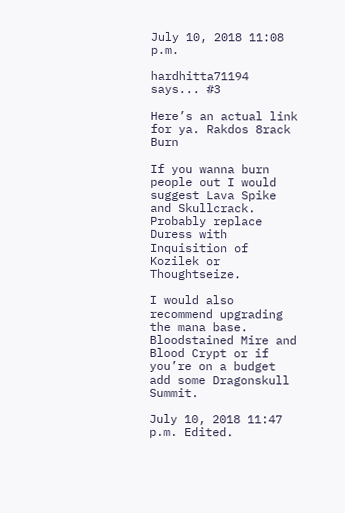July 10, 2018 11:08 p.m.

hardhitta71194 says... #3

Here’s an actual link for ya. Rakdos 8rack Burn

If you wanna burn people out I would suggest Lava Spike and Skullcrack. Probably replace Duress with Inquisition of Kozilek or Thoughtseize.

I would also recommend upgrading the mana base. Bloodstained Mire and Blood Crypt or if you’re on a budget add some Dragonskull Summit.

July 10, 2018 11:47 p.m. Edited.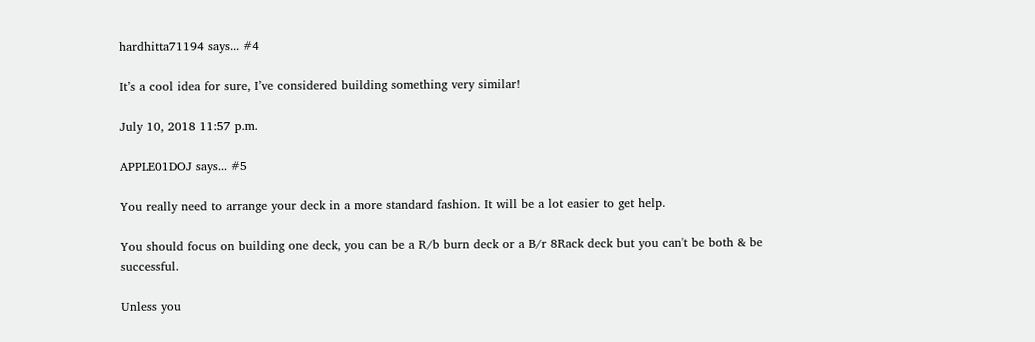hardhitta71194 says... #4

It’s a cool idea for sure, I’ve considered building something very similar!

July 10, 2018 11:57 p.m.

APPLE01DOJ says... #5

You really need to arrange your deck in a more standard fashion. It will be a lot easier to get help.

You should focus on building one deck, you can be a R/b burn deck or a B/r 8Rack deck but you can't be both & be successful.

Unless you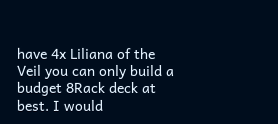have 4x Liliana of the Veil you can only build a budget 8Rack deck at best. I would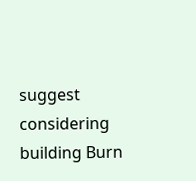suggest considering building Burn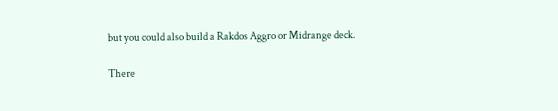but you could also build a Rakdos Aggro or Midrange deck.

There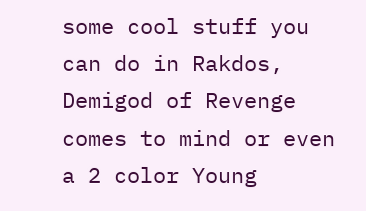some cool stuff you can do in Rakdos, Demigod of Revenge comes to mind or even a 2 color Young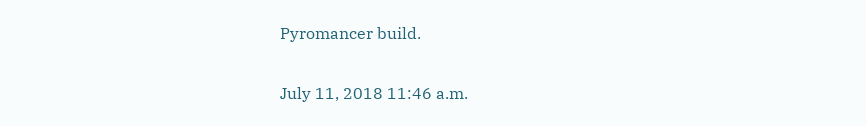Pyromancer build.

July 11, 2018 11:46 a.m.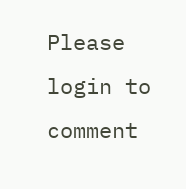Please login to comment